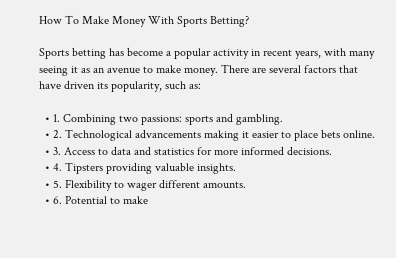How To Make Money With Sports Betting?

Sports betting has become a popular activity in recent years, with many seeing it as an avenue to make money. There are several factors that have driven its popularity, such as:

  • 1. Combining two passions: sports and gambling.
  • 2. Technological advancements making it easier to place bets online.
  • 3. Access to data and statistics for more informed decisions.
  • 4. Tipsters providing valuable insights.
  • 5. Flexibility to wager different amounts.
  • 6. Potential to make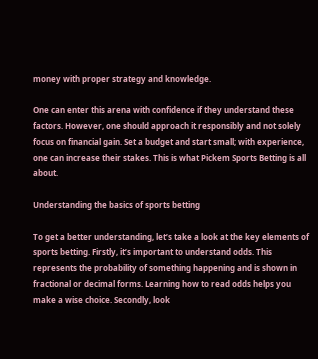money with proper strategy and knowledge.

One can enter this arena with confidence if they understand these factors. However, one should approach it responsibly and not solely focus on financial gain. Set a budget and start small; with experience, one can increase their stakes. This is what Pickem Sports Betting is all about.

Understanding the basics of sports betting

To get a better understanding, let’s take a look at the key elements of sports betting. Firstly, it’s important to understand odds. This represents the probability of something happening and is shown in fractional or decimal forms. Learning how to read odds helps you make a wise choice. Secondly, look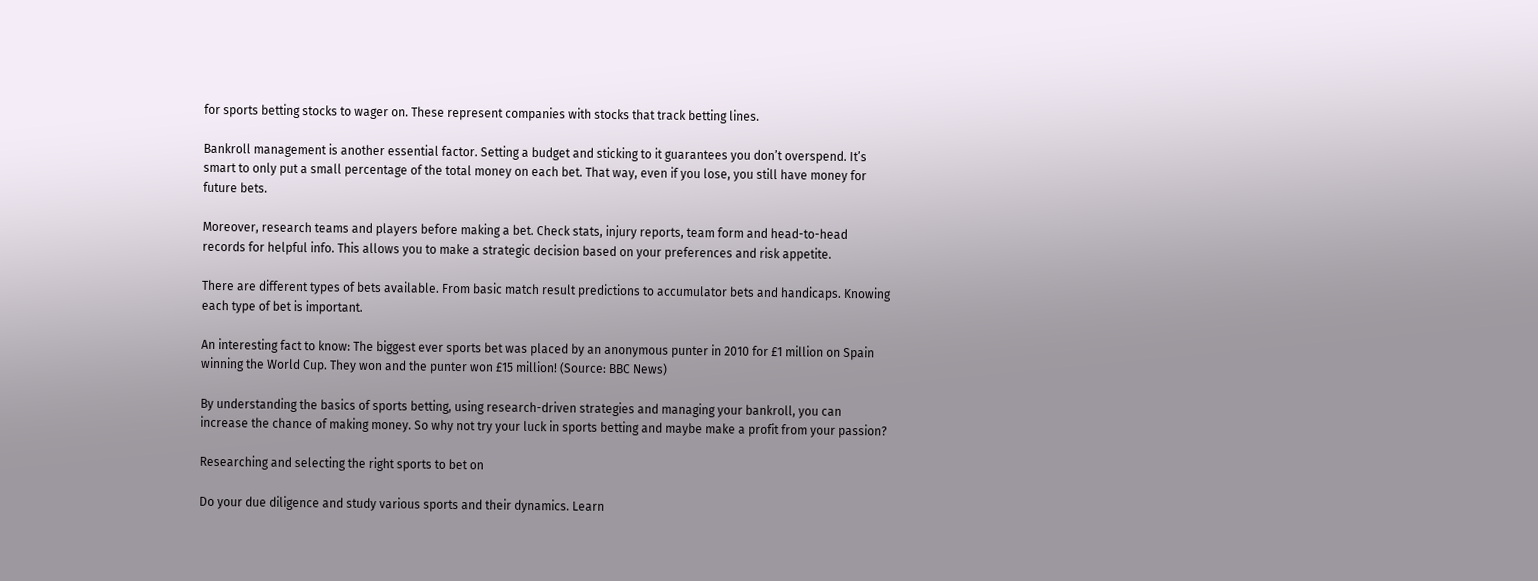for sports betting stocks to wager on. These represent companies with stocks that track betting lines.

Bankroll management is another essential factor. Setting a budget and sticking to it guarantees you don’t overspend. It’s smart to only put a small percentage of the total money on each bet. That way, even if you lose, you still have money for future bets.

Moreover, research teams and players before making a bet. Check stats, injury reports, team form and head-to-head records for helpful info. This allows you to make a strategic decision based on your preferences and risk appetite.

There are different types of bets available. From basic match result predictions to accumulator bets and handicaps. Knowing each type of bet is important.

An interesting fact to know: The biggest ever sports bet was placed by an anonymous punter in 2010 for £1 million on Spain winning the World Cup. They won and the punter won £15 million! (Source: BBC News)

By understanding the basics of sports betting, using research-driven strategies and managing your bankroll, you can increase the chance of making money. So why not try your luck in sports betting and maybe make a profit from your passion?

Researching and selecting the right sports to bet on

Do your due diligence and study various sports and their dynamics. Learn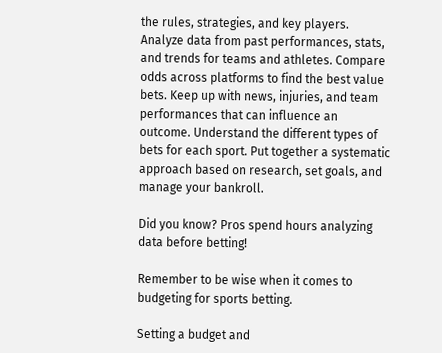the rules, strategies, and key players. Analyze data from past performances, stats, and trends for teams and athletes. Compare odds across platforms to find the best value bets. Keep up with news, injuries, and team performances that can influence an outcome. Understand the different types of bets for each sport. Put together a systematic approach based on research, set goals, and manage your bankroll.

Did you know? Pros spend hours analyzing data before betting!

Remember to be wise when it comes to budgeting for sports betting.

Setting a budget and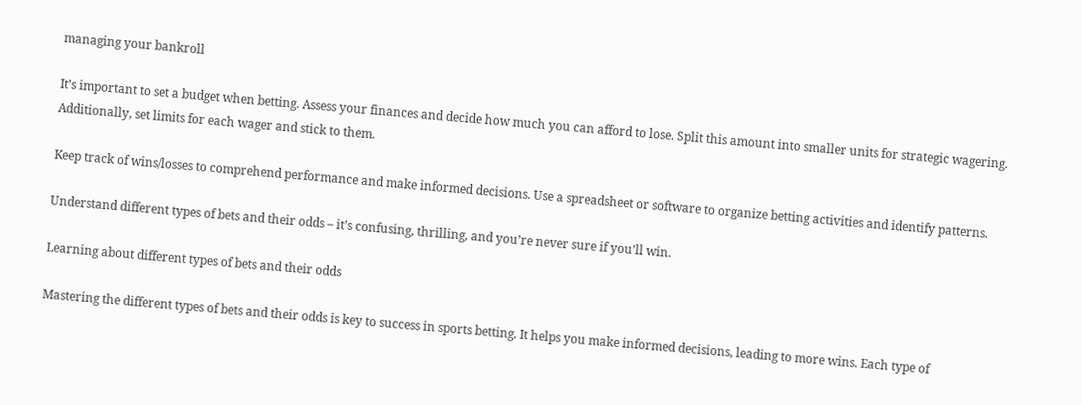managing your bankroll

It’s important to set a budget when betting. Assess your finances and decide how much you can afford to lose. Split this amount into smaller units for strategic wagering. Additionally, set limits for each wager and stick to them.

Keep track of wins/losses to comprehend performance and make informed decisions. Use a spreadsheet or software to organize betting activities and identify patterns.

Understand different types of bets and their odds – it’s confusing, thrilling, and you’re never sure if you’ll win.

Learning about different types of bets and their odds

Mastering the different types of bets and their odds is key to success in sports betting. It helps you make informed decisions, leading to more wins. Each type of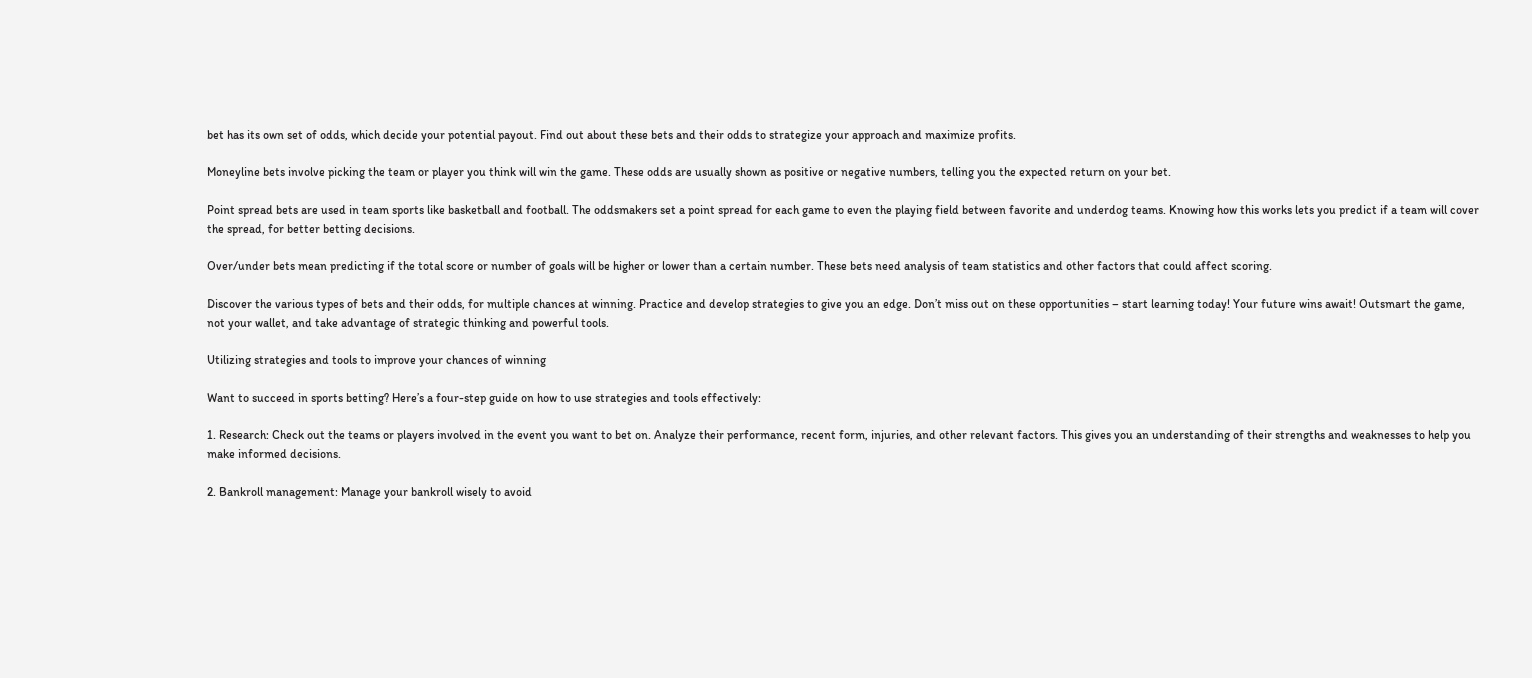bet has its own set of odds, which decide your potential payout. Find out about these bets and their odds to strategize your approach and maximize profits.

Moneyline bets involve picking the team or player you think will win the game. These odds are usually shown as positive or negative numbers, telling you the expected return on your bet.

Point spread bets are used in team sports like basketball and football. The oddsmakers set a point spread for each game to even the playing field between favorite and underdog teams. Knowing how this works lets you predict if a team will cover the spread, for better betting decisions.

Over/under bets mean predicting if the total score or number of goals will be higher or lower than a certain number. These bets need analysis of team statistics and other factors that could affect scoring.

Discover the various types of bets and their odds, for multiple chances at winning. Practice and develop strategies to give you an edge. Don’t miss out on these opportunities – start learning today! Your future wins await! Outsmart the game, not your wallet, and take advantage of strategic thinking and powerful tools.

Utilizing strategies and tools to improve your chances of winning

Want to succeed in sports betting? Here’s a four-step guide on how to use strategies and tools effectively:

1. Research: Check out the teams or players involved in the event you want to bet on. Analyze their performance, recent form, injuries, and other relevant factors. This gives you an understanding of their strengths and weaknesses to help you make informed decisions.

2. Bankroll management: Manage your bankroll wisely to avoid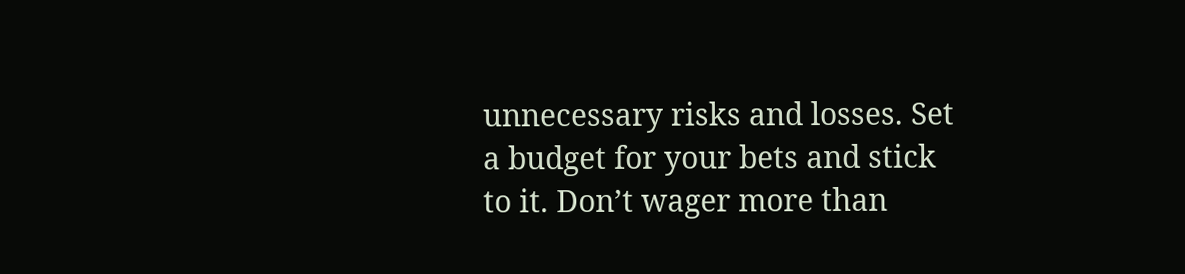unnecessary risks and losses. Set a budget for your bets and stick to it. Don’t wager more than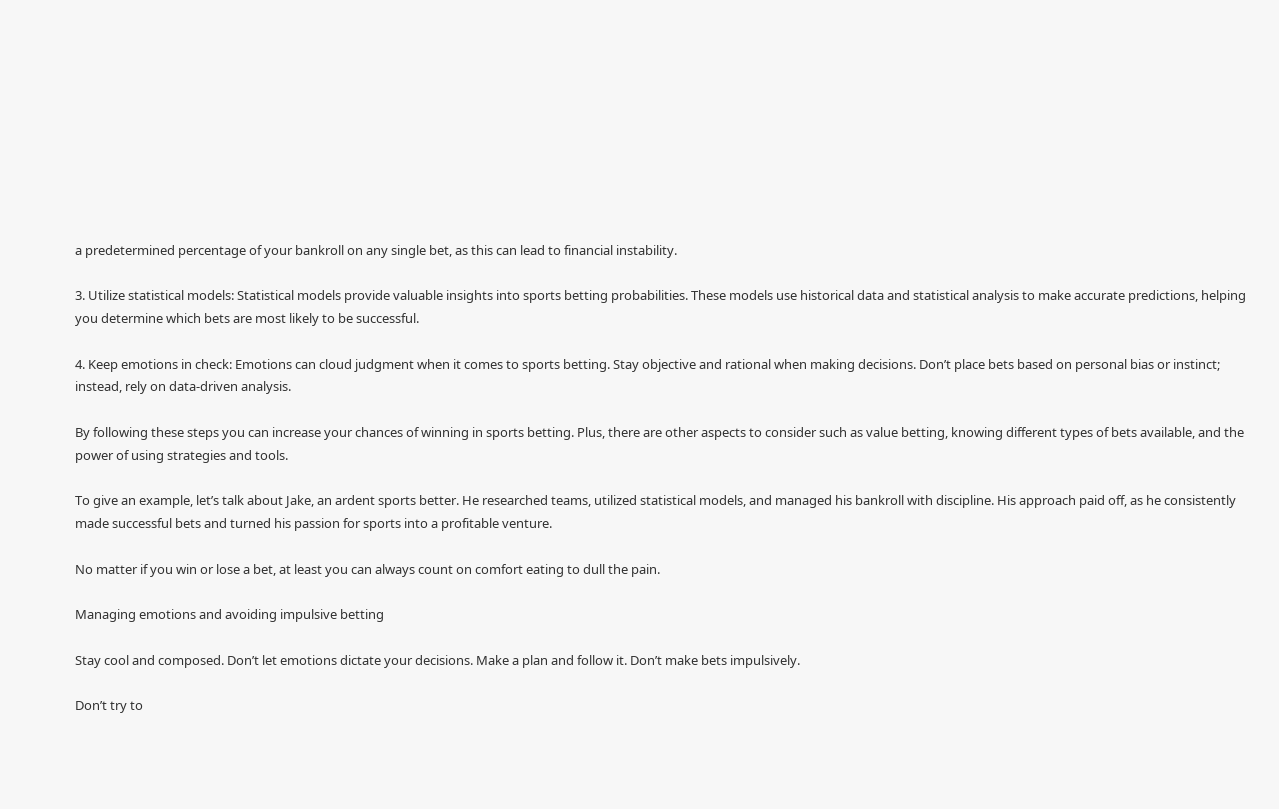a predetermined percentage of your bankroll on any single bet, as this can lead to financial instability.

3. Utilize statistical models: Statistical models provide valuable insights into sports betting probabilities. These models use historical data and statistical analysis to make accurate predictions, helping you determine which bets are most likely to be successful.

4. Keep emotions in check: Emotions can cloud judgment when it comes to sports betting. Stay objective and rational when making decisions. Don’t place bets based on personal bias or instinct; instead, rely on data-driven analysis.

By following these steps you can increase your chances of winning in sports betting. Plus, there are other aspects to consider such as value betting, knowing different types of bets available, and the power of using strategies and tools.

To give an example, let’s talk about Jake, an ardent sports better. He researched teams, utilized statistical models, and managed his bankroll with discipline. His approach paid off, as he consistently made successful bets and turned his passion for sports into a profitable venture.

No matter if you win or lose a bet, at least you can always count on comfort eating to dull the pain.

Managing emotions and avoiding impulsive betting

Stay cool and composed. Don’t let emotions dictate your decisions. Make a plan and follow it. Don’t make bets impulsively.

Don’t try to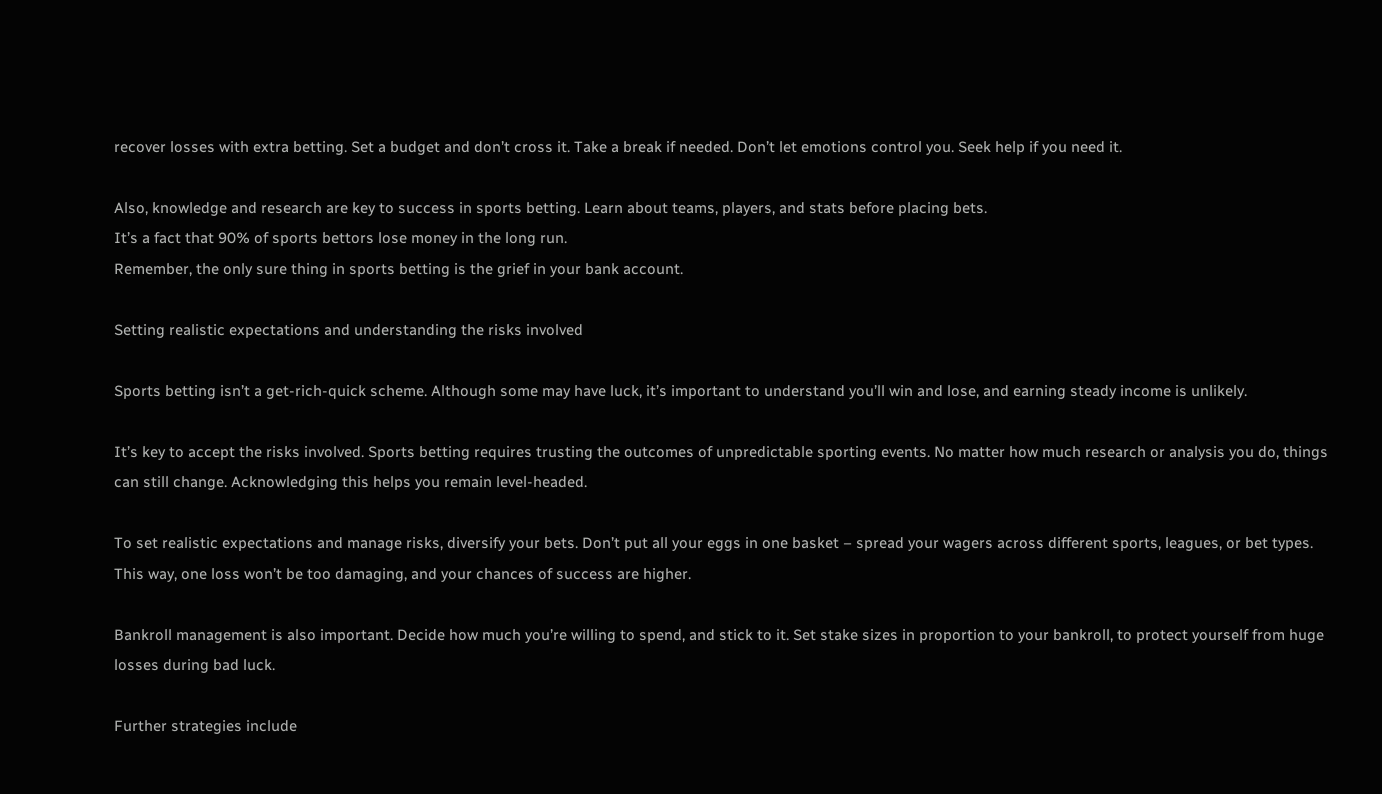recover losses with extra betting. Set a budget and don’t cross it. Take a break if needed. Don’t let emotions control you. Seek help if you need it.

Also, knowledge and research are key to success in sports betting. Learn about teams, players, and stats before placing bets.
It’s a fact that 90% of sports bettors lose money in the long run.
Remember, the only sure thing in sports betting is the grief in your bank account.

Setting realistic expectations and understanding the risks involved

Sports betting isn’t a get-rich-quick scheme. Although some may have luck, it’s important to understand you’ll win and lose, and earning steady income is unlikely.

It’s key to accept the risks involved. Sports betting requires trusting the outcomes of unpredictable sporting events. No matter how much research or analysis you do, things can still change. Acknowledging this helps you remain level-headed.

To set realistic expectations and manage risks, diversify your bets. Don’t put all your eggs in one basket – spread your wagers across different sports, leagues, or bet types. This way, one loss won’t be too damaging, and your chances of success are higher.

Bankroll management is also important. Decide how much you’re willing to spend, and stick to it. Set stake sizes in proportion to your bankroll, to protect yourself from huge losses during bad luck.

Further strategies include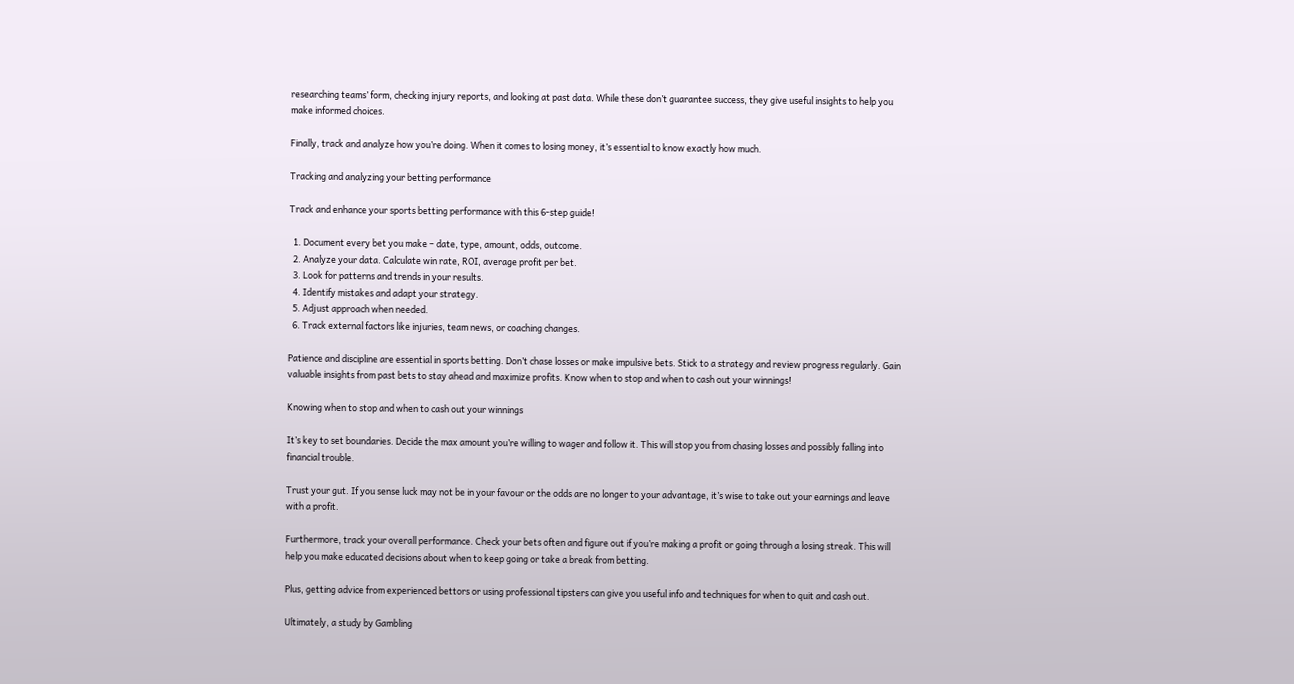researching teams’ form, checking injury reports, and looking at past data. While these don’t guarantee success, they give useful insights to help you make informed choices.

Finally, track and analyze how you’re doing. When it comes to losing money, it’s essential to know exactly how much.

Tracking and analyzing your betting performance

Track and enhance your sports betting performance with this 6-step guide!

  1. Document every bet you make – date, type, amount, odds, outcome.
  2. Analyze your data. Calculate win rate, ROI, average profit per bet.
  3. Look for patterns and trends in your results.
  4. Identify mistakes and adapt your strategy.
  5. Adjust approach when needed.
  6. Track external factors like injuries, team news, or coaching changes.

Patience and discipline are essential in sports betting. Don’t chase losses or make impulsive bets. Stick to a strategy and review progress regularly. Gain valuable insights from past bets to stay ahead and maximize profits. Know when to stop and when to cash out your winnings!

Knowing when to stop and when to cash out your winnings

It’s key to set boundaries. Decide the max amount you’re willing to wager and follow it. This will stop you from chasing losses and possibly falling into financial trouble.

Trust your gut. If you sense luck may not be in your favour or the odds are no longer to your advantage, it’s wise to take out your earnings and leave with a profit.

Furthermore, track your overall performance. Check your bets often and figure out if you’re making a profit or going through a losing streak. This will help you make educated decisions about when to keep going or take a break from betting.

Plus, getting advice from experienced bettors or using professional tipsters can give you useful info and techniques for when to quit and cash out.

Ultimately, a study by Gambling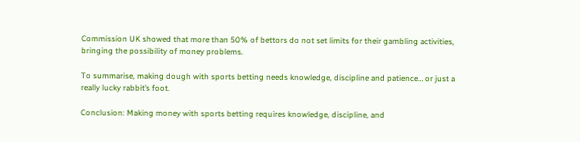Commission UK showed that more than 50% of bettors do not set limits for their gambling activities, bringing the possibility of money problems.

To summarise, making dough with sports betting needs knowledge, discipline and patience… or just a really lucky rabbit’s foot.

Conclusion: Making money with sports betting requires knowledge, discipline, and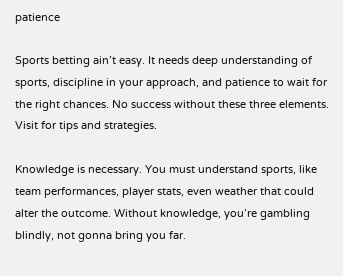patience

Sports betting ain’t easy. It needs deep understanding of sports, discipline in your approach, and patience to wait for the right chances. No success without these three elements. Visit for tips and strategies.

Knowledge is necessary. You must understand sports, like team performances, player stats, even weather that could alter the outcome. Without knowledge, you’re gambling blindly, not gonna bring you far.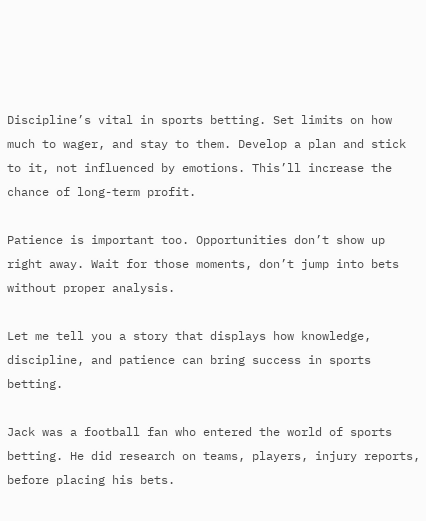Discipline’s vital in sports betting. Set limits on how much to wager, and stay to them. Develop a plan and stick to it, not influenced by emotions. This’ll increase the chance of long-term profit.

Patience is important too. Opportunities don’t show up right away. Wait for those moments, don’t jump into bets without proper analysis.

Let me tell you a story that displays how knowledge, discipline, and patience can bring success in sports betting.

Jack was a football fan who entered the world of sports betting. He did research on teams, players, injury reports, before placing his bets.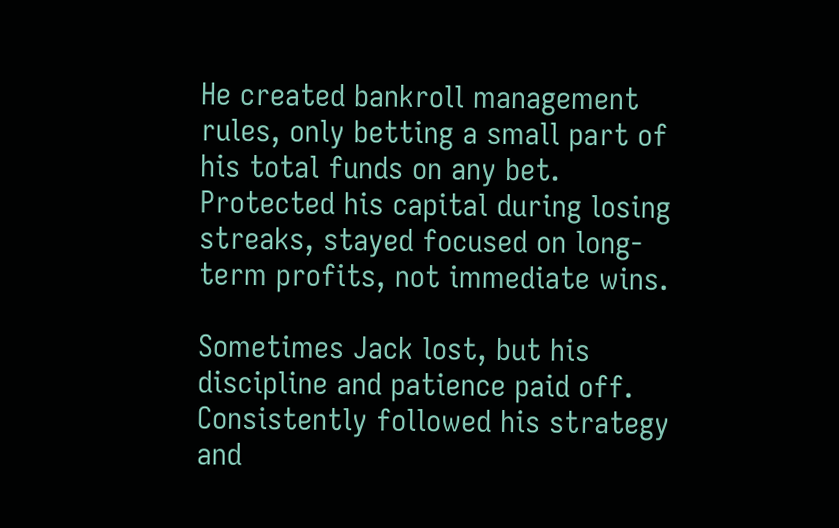He created bankroll management rules, only betting a small part of his total funds on any bet. Protected his capital during losing streaks, stayed focused on long-term profits, not immediate wins.

Sometimes Jack lost, but his discipline and patience paid off. Consistently followed his strategy and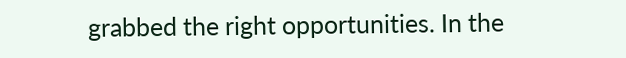grabbed the right opportunities. In the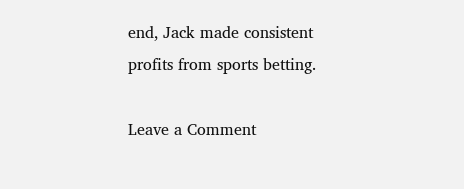end, Jack made consistent profits from sports betting.

Leave a Comment